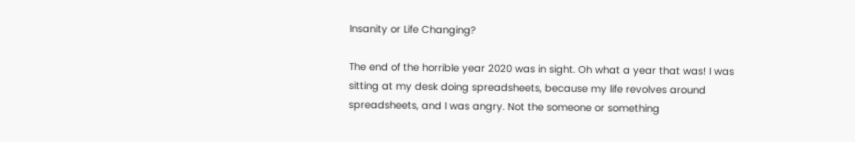Insanity or Life Changing?

The end of the horrible year 2020 was in sight. Oh what a year that was! I was sitting at my desk doing spreadsheets, because my life revolves around spreadsheets, and I was angry. Not the someone or something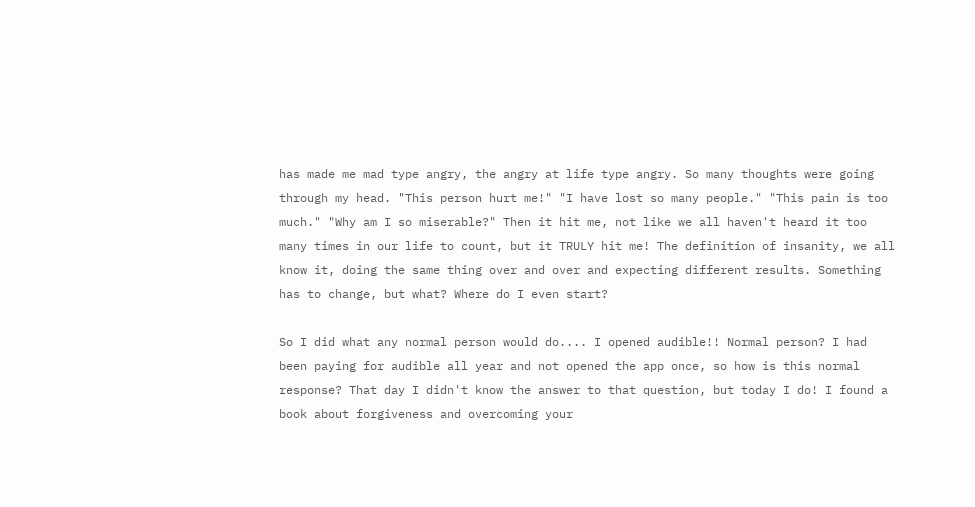has made me mad type angry, the angry at life type angry. So many thoughts were going through my head. "This person hurt me!" "I have lost so many people." "This pain is too much." "Why am I so miserable?" Then it hit me, not like we all haven't heard it too many times in our life to count, but it TRULY hit me! The definition of insanity, we all know it, doing the same thing over and over and expecting different results. Something has to change, but what? Where do I even start?

So I did what any normal person would do.... I opened audible!! Normal person? I had been paying for audible all year and not opened the app once, so how is this normal response? That day I didn't know the answer to that question, but today I do! I found a book about forgiveness and overcoming your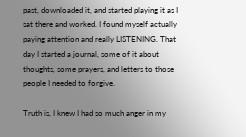past, downloaded it, and started playing it as I sat there and worked. I found myself actually paying attention and really LISTENING. That day I started a journal, some of it about thoughts, some prayers, and letters to those people I needed to forgive.

Truth is, I knew I had so much anger in my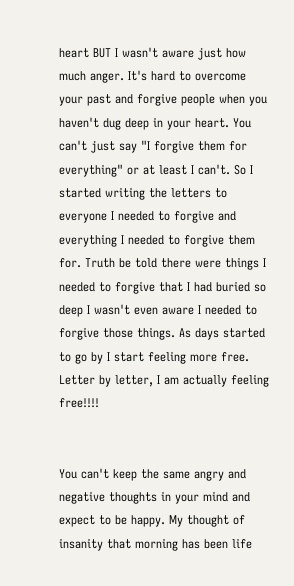heart BUT I wasn't aware just how much anger. It's hard to overcome your past and forgive people when you haven't dug deep in your heart. You can't just say "I forgive them for everything" or at least I can't. So I started writing the letters to everyone I needed to forgive and everything I needed to forgive them for. Truth be told there were things I needed to forgive that I had buried so deep I wasn't even aware I needed to forgive those things. As days started to go by I start feeling more free. Letter by letter, I am actually feeling free!!!!


You can't keep the same angry and negative thoughts in your mind and expect to be happy. My thought of insanity that morning has been life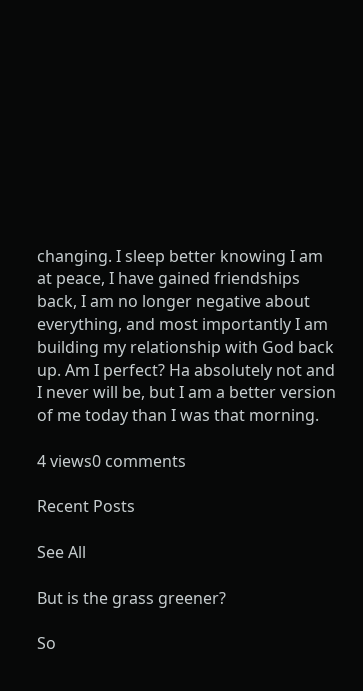changing. I sleep better knowing I am at peace, I have gained friendships back, I am no longer negative about everything, and most importantly I am building my relationship with God back up. Am I perfect? Ha absolutely not and I never will be, but I am a better version of me today than I was that morning.

4 views0 comments

Recent Posts

See All

But is the grass greener?

So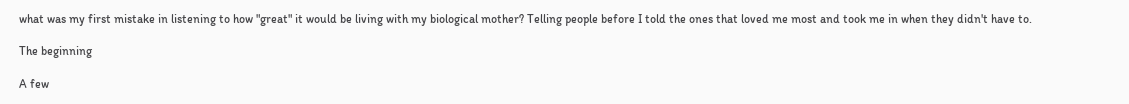what was my first mistake in listening to how "great" it would be living with my biological mother? Telling people before I told the ones that loved me most and took me in when they didn't have to.

The beginning

A few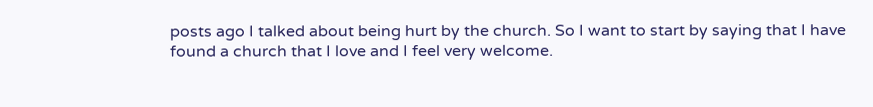posts ago I talked about being hurt by the church. So I want to start by saying that I have found a church that I love and I feel very welcome.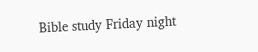Bible study Friday night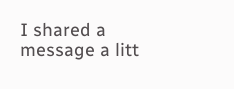I shared a message a litt